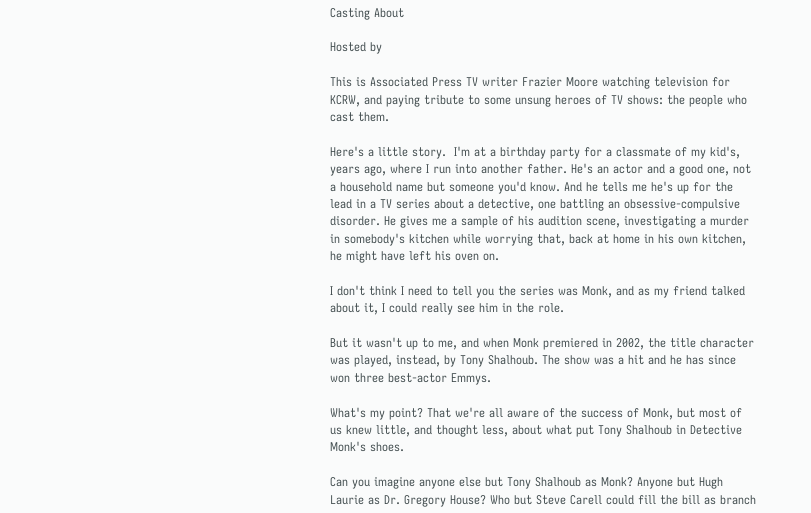Casting About

Hosted by

This is Associated Press TV writer Frazier Moore watching television for KCRW, and paying tribute to some unsung heroes of TV shows: the people who cast them.

Here's a little story.  I'm at a birthday party for a classmate of my kid's, years ago, where I run into another father. He's an actor and a good one, not a household name but someone you'd know. And he tells me he's up for the lead in a TV series about a detective, one battling an obsessive-compulsive disorder. He gives me a sample of his audition scene, investigating a murder in somebody's kitchen while worrying that, back at home in his own kitchen, he might have left his oven on.

I don't think I need to tell you the series was Monk, and as my friend talked about it, I could really see him in the role.

But it wasn't up to me, and when Monk premiered in 2002, the title character was played, instead, by Tony Shalhoub. The show was a hit and he has since won three best-actor Emmys.

What's my point? That we're all aware of the success of Monk, but most of us knew little, and thought less, about what put Tony Shalhoub in Detective Monk's shoes.

Can you imagine anyone else but Tony Shalhoub as Monk? Anyone but Hugh Laurie as Dr. Gregory House? Who but Steve Carell could fill the bill as branch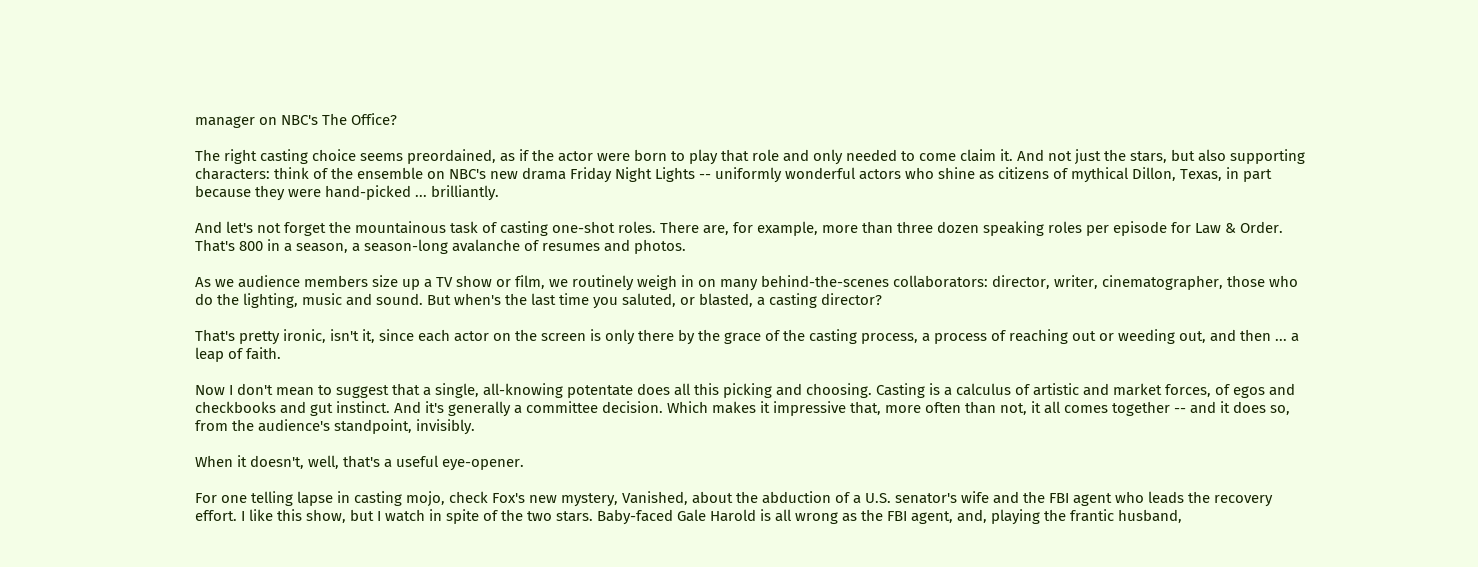manager on NBC's The Office?

The right casting choice seems preordained, as if the actor were born to play that role and only needed to come claim it. And not just the stars, but also supporting characters: think of the ensemble on NBC's new drama Friday Night Lights -- uniformly wonderful actors who shine as citizens of mythical Dillon, Texas, in part because they were hand-picked ... brilliantly.

And let's not forget the mountainous task of casting one-shot roles. There are, for example, more than three dozen speaking roles per episode for Law & Order. That's 800 in a season, a season-long avalanche of resumes and photos.

As we audience members size up a TV show or film, we routinely weigh in on many behind-the-scenes collaborators: director, writer, cinematographer, those who do the lighting, music and sound. But when's the last time you saluted, or blasted, a casting director?

That's pretty ironic, isn't it, since each actor on the screen is only there by the grace of the casting process, a process of reaching out or weeding out, and then ... a leap of faith.

Now I don't mean to suggest that a single, all-knowing potentate does all this picking and choosing. Casting is a calculus of artistic and market forces, of egos and checkbooks and gut instinct. And it's generally a committee decision. Which makes it impressive that, more often than not, it all comes together -- and it does so, from the audience's standpoint, invisibly.

When it doesn't, well, that's a useful eye-opener.

For one telling lapse in casting mojo, check Fox's new mystery, Vanished, about the abduction of a U.S. senator's wife and the FBI agent who leads the recovery effort. I like this show, but I watch in spite of the two stars. Baby-faced Gale Harold is all wrong as the FBI agent, and, playing the frantic husband,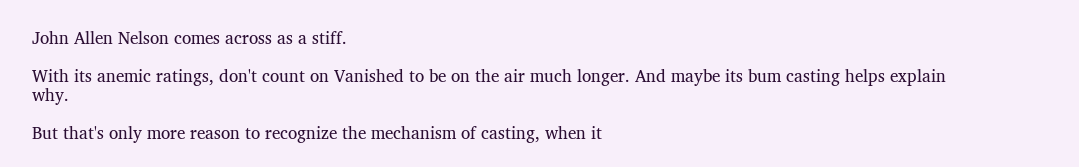John Allen Nelson comes across as a stiff.

With its anemic ratings, don't count on Vanished to be on the air much longer. And maybe its bum casting helps explain why.

But that's only more reason to recognize the mechanism of casting, when it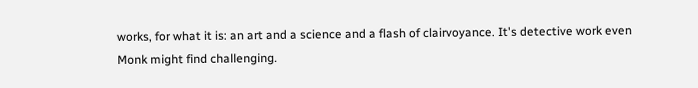works, for what it is: an art and a science and a flash of clairvoyance. It's detective work even Monk might find challenging.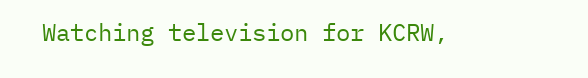Watching television for KCRW,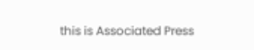this is Associated Press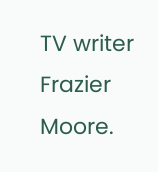TV writer Frazier Moore.